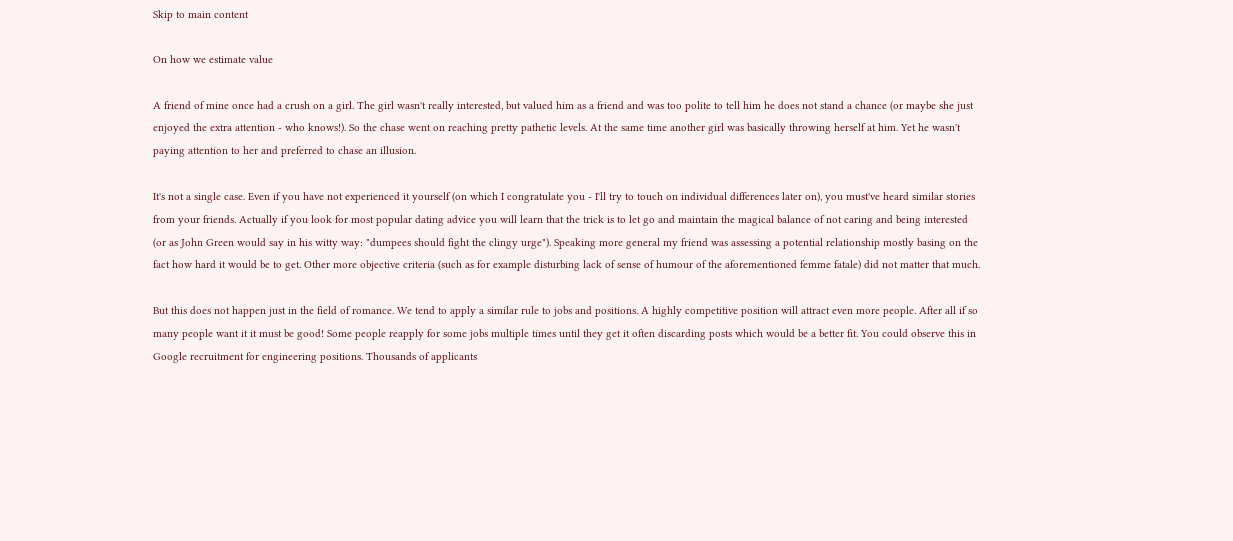Skip to main content

On how we estimate value

A friend of mine once had a crush on a girl. The girl wasn't really interested, but valued him as a friend and was too polite to tell him he does not stand a chance (or maybe she just enjoyed the extra attention - who knows!). So the chase went on reaching pretty pathetic levels. At the same time another girl was basically throwing herself at him. Yet he wasn't paying attention to her and preferred to chase an illusion.

It's not a single case. Even if you have not experienced it yourself (on which I congratulate you - I'll try to touch on individual differences later on), you must've heard similar stories from your friends. Actually if you look for most popular dating advice you will learn that the trick is to let go and maintain the magical balance of not caring and being interested (or as John Green would say in his witty way: "dumpees should fight the clingy urge"). Speaking more general my friend was assessing a potential relationship mostly basing on the fact how hard it would be to get. Other more objective criteria (such as for example disturbing lack of sense of humour of the aforementioned femme fatale) did not matter that much.

But this does not happen just in the field of romance. We tend to apply a similar rule to jobs and positions. A highly competitive position will attract even more people. After all if so many people want it it must be good! Some people reapply for some jobs multiple times until they get it often discarding posts which would be a better fit. You could observe this in Google recruitment for engineering positions. Thousands of applicants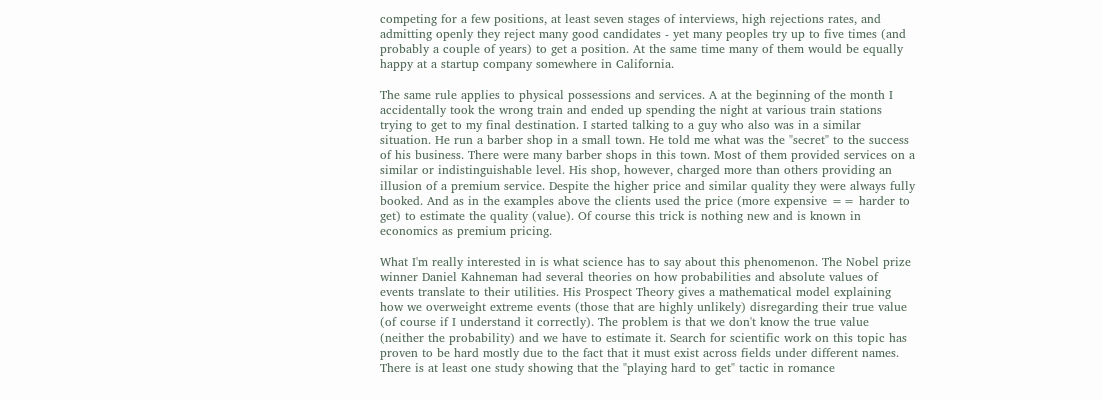competing for a few positions, at least seven stages of interviews, high rejections rates, and admitting openly they reject many good candidates - yet many peoples try up to five times (and probably a couple of years) to get a position. At the same time many of them would be equally happy at a startup company somewhere in California.

The same rule applies to physical possessions and services. A at the beginning of the month I accidentally took the wrong train and ended up spending the night at various train stations trying to get to my final destination. I started talking to a guy who also was in a similar situation. He run a barber shop in a small town. He told me what was the "secret" to the success of his business. There were many barber shops in this town. Most of them provided services on a similar or indistinguishable level. His shop, however, charged more than others providing an illusion of a premium service. Despite the higher price and similar quality they were always fully booked. And as in the examples above the clients used the price (more expensive == harder to get) to estimate the quality (value). Of course this trick is nothing new and is known in economics as premium pricing.

What I'm really interested in is what science has to say about this phenomenon. The Nobel prize winner Daniel Kahneman had several theories on how probabilities and absolute values of events translate to their utilities. His Prospect Theory gives a mathematical model explaining how we overweight extreme events (those that are highly unlikely) disregarding their true value (of course if I understand it correctly). The problem is that we don't know the true value (neither the probability) and we have to estimate it. Search for scientific work on this topic has proven to be hard mostly due to the fact that it must exist across fields under different names. There is at least one study showing that the "playing hard to get" tactic in romance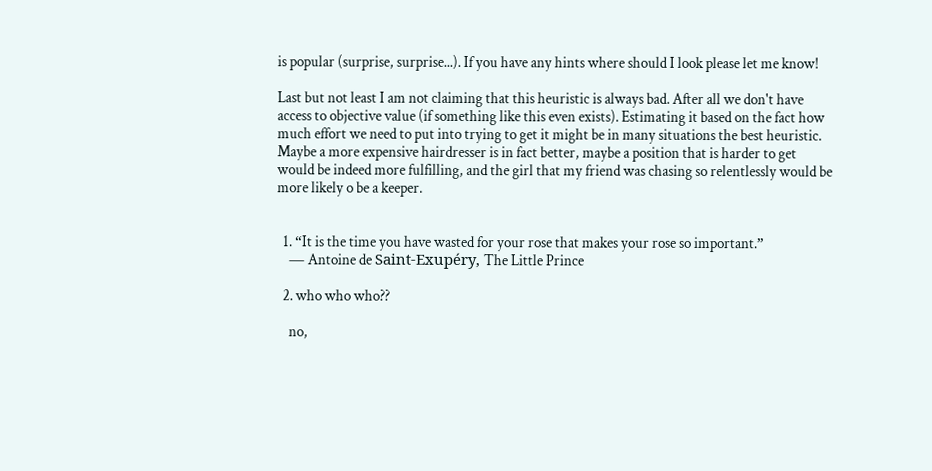is popular (surprise, surprise...). If you have any hints where should I look please let me know!

Last but not least I am not claiming that this heuristic is always bad. After all we don't have access to objective value (if something like this even exists). Estimating it based on the fact how much effort we need to put into trying to get it might be in many situations the best heuristic. Maybe a more expensive hairdresser is in fact better, maybe a position that is harder to get would be indeed more fulfilling, and the girl that my friend was chasing so relentlessly would be more likely o be a keeper.


  1. “It is the time you have wasted for your rose that makes your rose so important.”
    ― Antoine de Saint-Exupéry, The Little Prince

  2. who who who??

    no,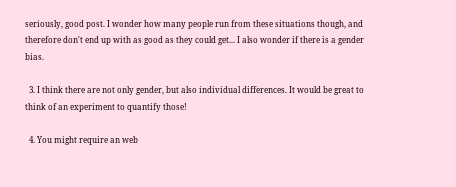seriously, good post. I wonder how many people run from these situations though, and therefore don't end up with as good as they could get... I also wonder if there is a gender bias.

  3. I think there are not only gender, but also individual differences. It would be great to think of an experiment to quantify those!

  4. You might require an web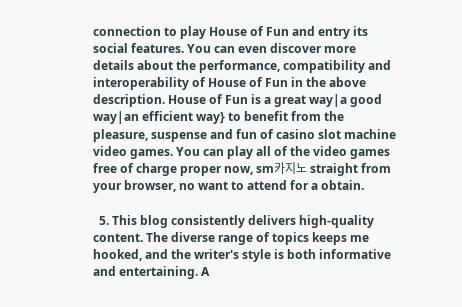connection to play House of Fun and entry its social features. You can even discover more details about the performance, compatibility and interoperability of House of Fun in the above description. House of Fun is a great way|a good way|an efficient way} to benefit from the pleasure, suspense and fun of casino slot machine video games. You can play all of the video games free of charge proper now, sm카지노 straight from your browser, no want to attend for a obtain.

  5. This blog consistently delivers high-quality content. The diverse range of topics keeps me hooked, and the writer's style is both informative and entertaining. A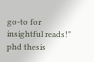go-to for insightful reads!" phd thesis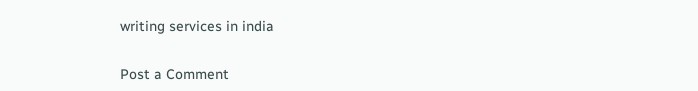writing services in india


Post a Comment